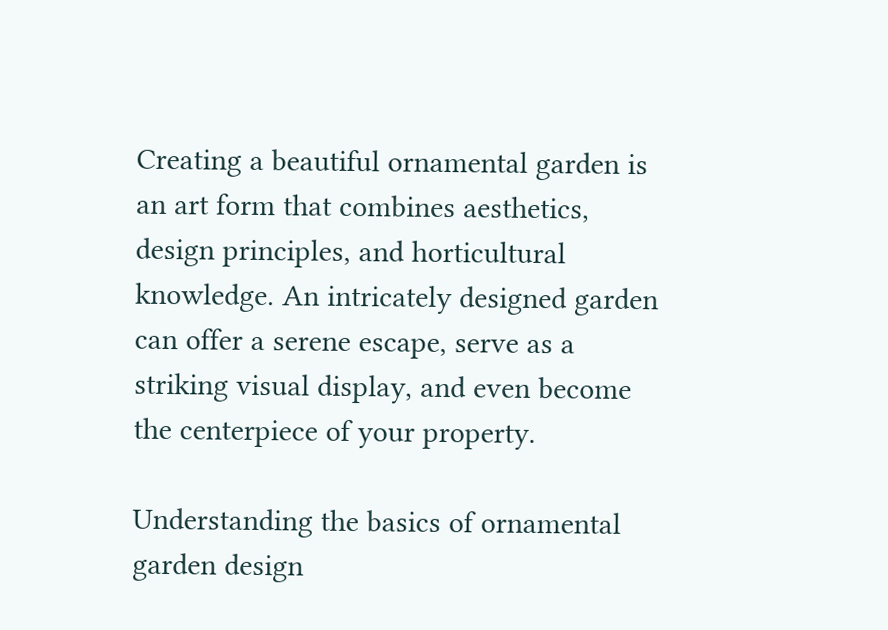Creating a beautiful ornamental garden is an art form that combines aesthetics, design principles, and horticultural knowledge. An intricately designed garden can offer a serene escape, serve as a striking visual display, and even become the centerpiece of your property.

Understanding the basics of ornamental garden design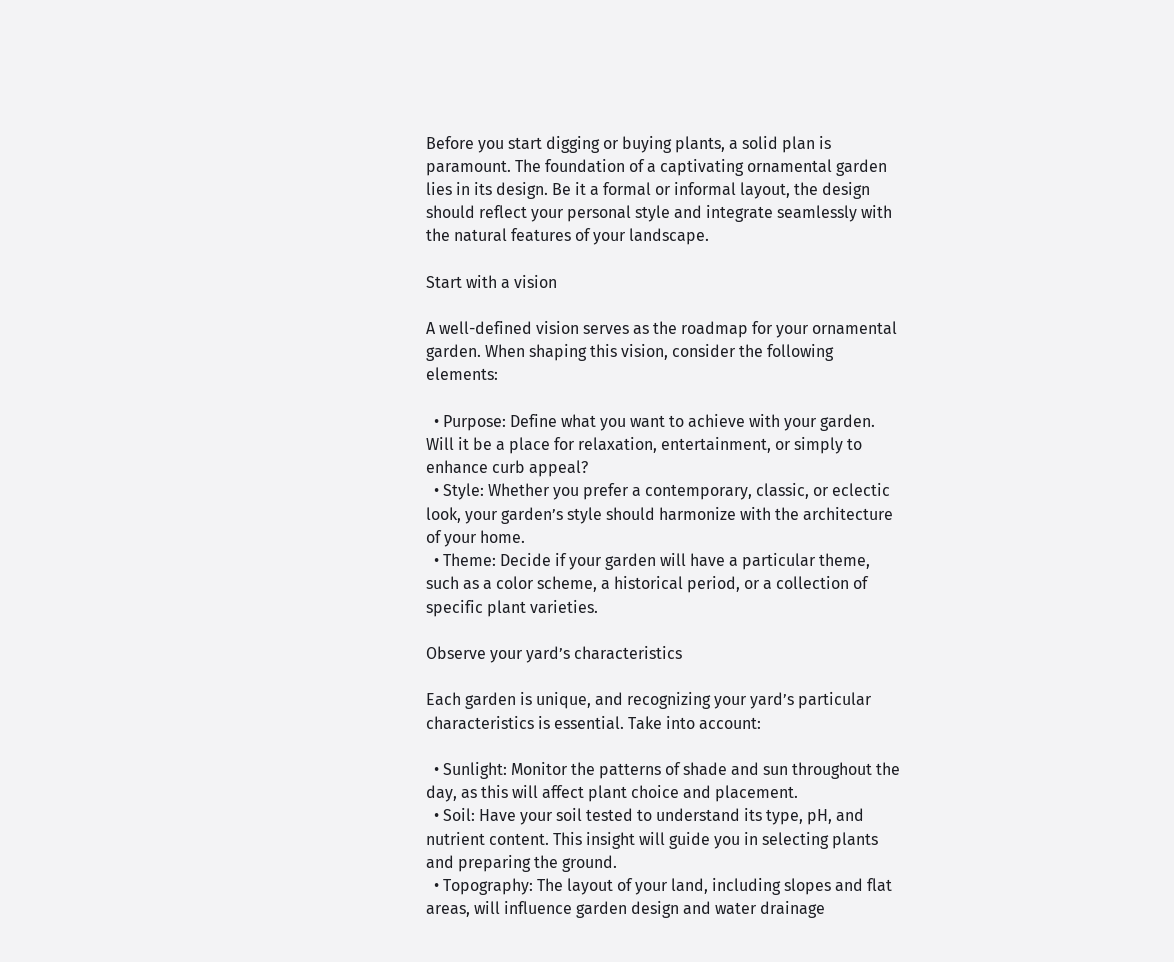Before you start digging or buying plants, a solid plan is paramount. The foundation of a captivating ornamental garden lies in its design. Be it a formal or informal layout, the design should reflect your personal style and integrate seamlessly with the natural features of your landscape.

Start with a vision

A well-defined vision serves as the roadmap for your ornamental garden. When shaping this vision, consider the following elements:

  • Purpose: Define what you want to achieve with your garden. Will it be a place for relaxation, entertainment, or simply to enhance curb appeal?
  • Style: Whether you prefer a contemporary, classic, or eclectic look, your garden’s style should harmonize with the architecture of your home.
  • Theme: Decide if your garden will have a particular theme, such as a color scheme, a historical period, or a collection of specific plant varieties.

Observe your yard’s characteristics

Each garden is unique, and recognizing your yard’s particular characteristics is essential. Take into account:

  • Sunlight: Monitor the patterns of shade and sun throughout the day, as this will affect plant choice and placement.
  • Soil: Have your soil tested to understand its type, pH, and nutrient content. This insight will guide you in selecting plants and preparing the ground.
  • Topography: The layout of your land, including slopes and flat areas, will influence garden design and water drainage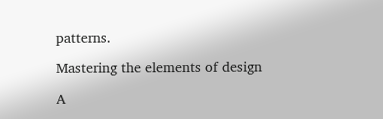patterns.

Mastering the elements of design

A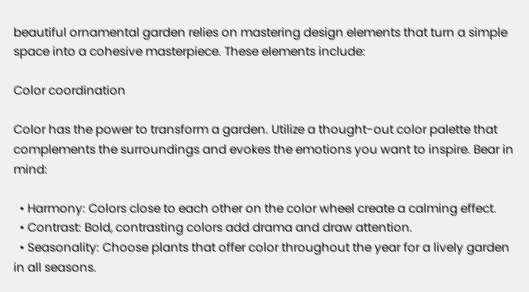beautiful ornamental garden relies on mastering design elements that turn a simple space into a cohesive masterpiece. These elements include:

Color coordination

Color has the power to transform a garden. Utilize a thought-out color palette that complements the surroundings and evokes the emotions you want to inspire. Bear in mind:

  • Harmony: Colors close to each other on the color wheel create a calming effect.
  • Contrast: Bold, contrasting colors add drama and draw attention.
  • Seasonality: Choose plants that offer color throughout the year for a lively garden in all seasons.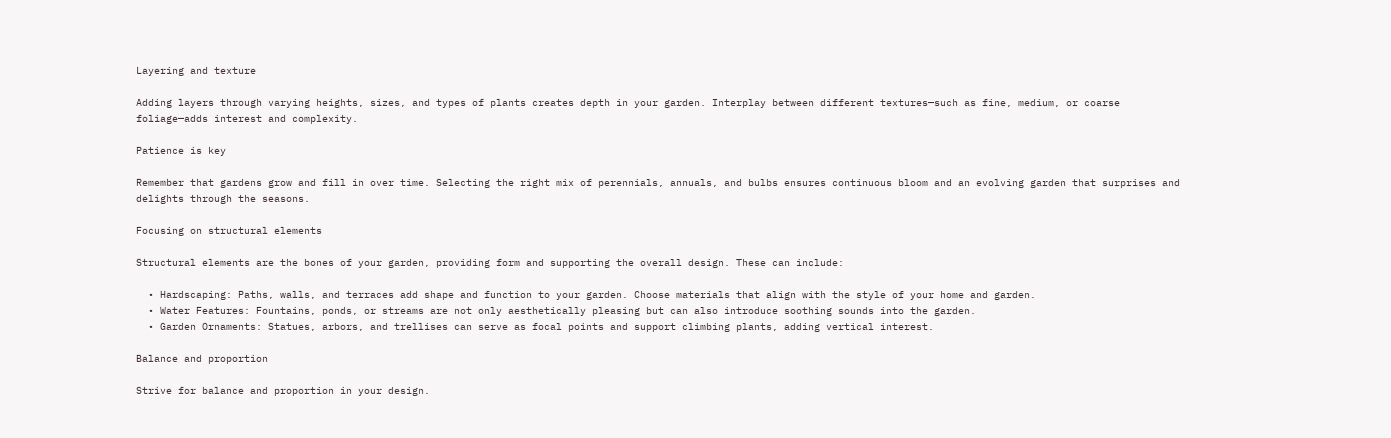Layering and texture

Adding layers through varying heights, sizes, and types of plants creates depth in your garden. Interplay between different textures—such as fine, medium, or coarse foliage—adds interest and complexity.

Patience is key

Remember that gardens grow and fill in over time. Selecting the right mix of perennials, annuals, and bulbs ensures continuous bloom and an evolving garden that surprises and delights through the seasons.

Focusing on structural elements

Structural elements are the bones of your garden, providing form and supporting the overall design. These can include:

  • Hardscaping: Paths, walls, and terraces add shape and function to your garden. Choose materials that align with the style of your home and garden.
  • Water Features: Fountains, ponds, or streams are not only aesthetically pleasing but can also introduce soothing sounds into the garden.
  • Garden Ornaments: Statues, arbors, and trellises can serve as focal points and support climbing plants, adding vertical interest.

Balance and proportion

Strive for balance and proportion in your design.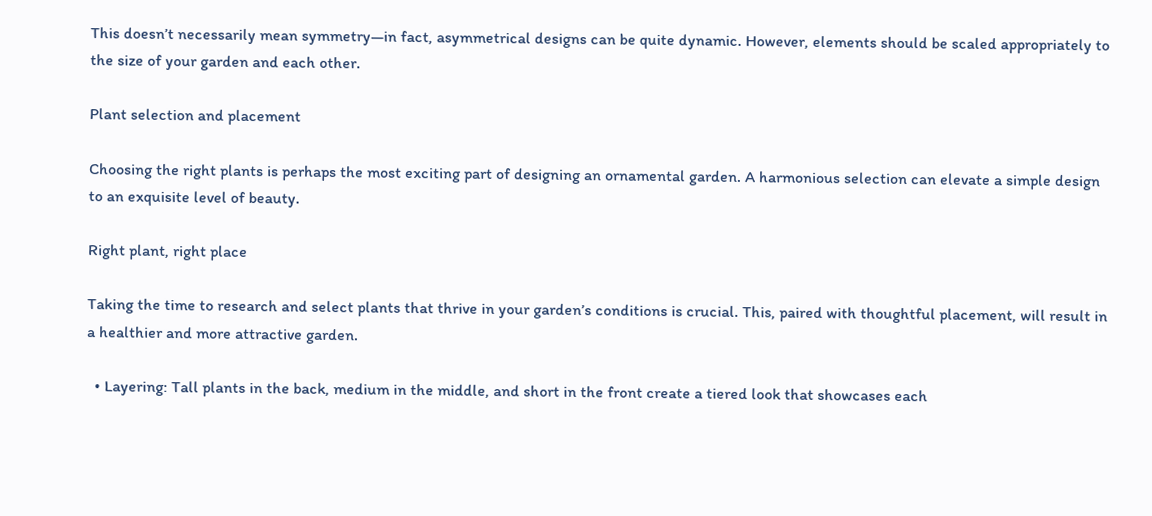This doesn’t necessarily mean symmetry—in fact, asymmetrical designs can be quite dynamic. However, elements should be scaled appropriately to the size of your garden and each other.

Plant selection and placement

Choosing the right plants is perhaps the most exciting part of designing an ornamental garden. A harmonious selection can elevate a simple design to an exquisite level of beauty.

Right plant, right place

Taking the time to research and select plants that thrive in your garden’s conditions is crucial. This, paired with thoughtful placement, will result in a healthier and more attractive garden.

  • Layering: Tall plants in the back, medium in the middle, and short in the front create a tiered look that showcases each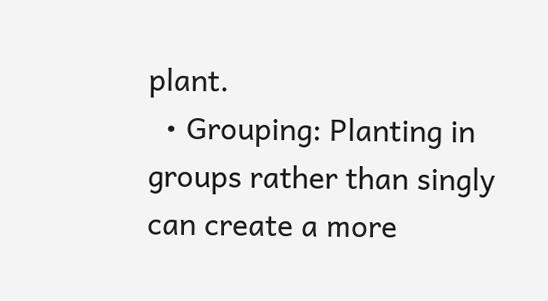plant.
  • Grouping: Planting in groups rather than singly can create a more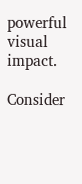powerful visual impact.

Consider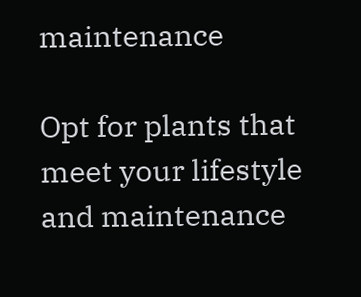maintenance

Opt for plants that meet your lifestyle and maintenance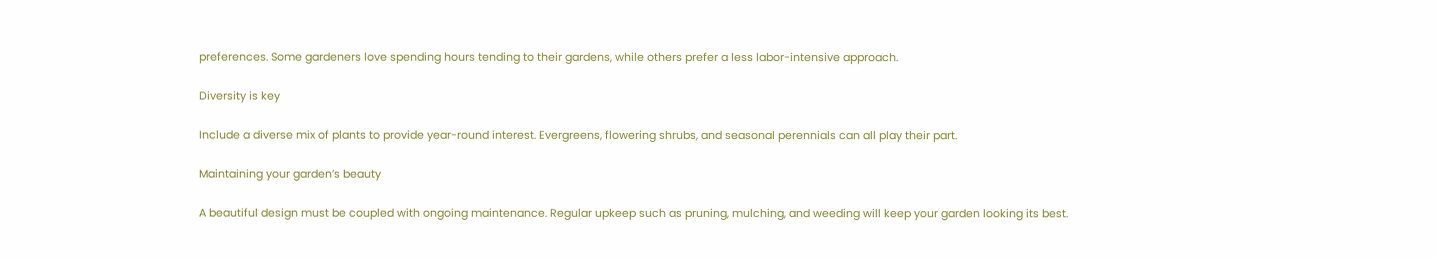preferences. Some gardeners love spending hours tending to their gardens, while others prefer a less labor-intensive approach.

Diversity is key

Include a diverse mix of plants to provide year-round interest. Evergreens, flowering shrubs, and seasonal perennials can all play their part.

Maintaining your garden’s beauty

A beautiful design must be coupled with ongoing maintenance. Regular upkeep such as pruning, mulching, and weeding will keep your garden looking its best.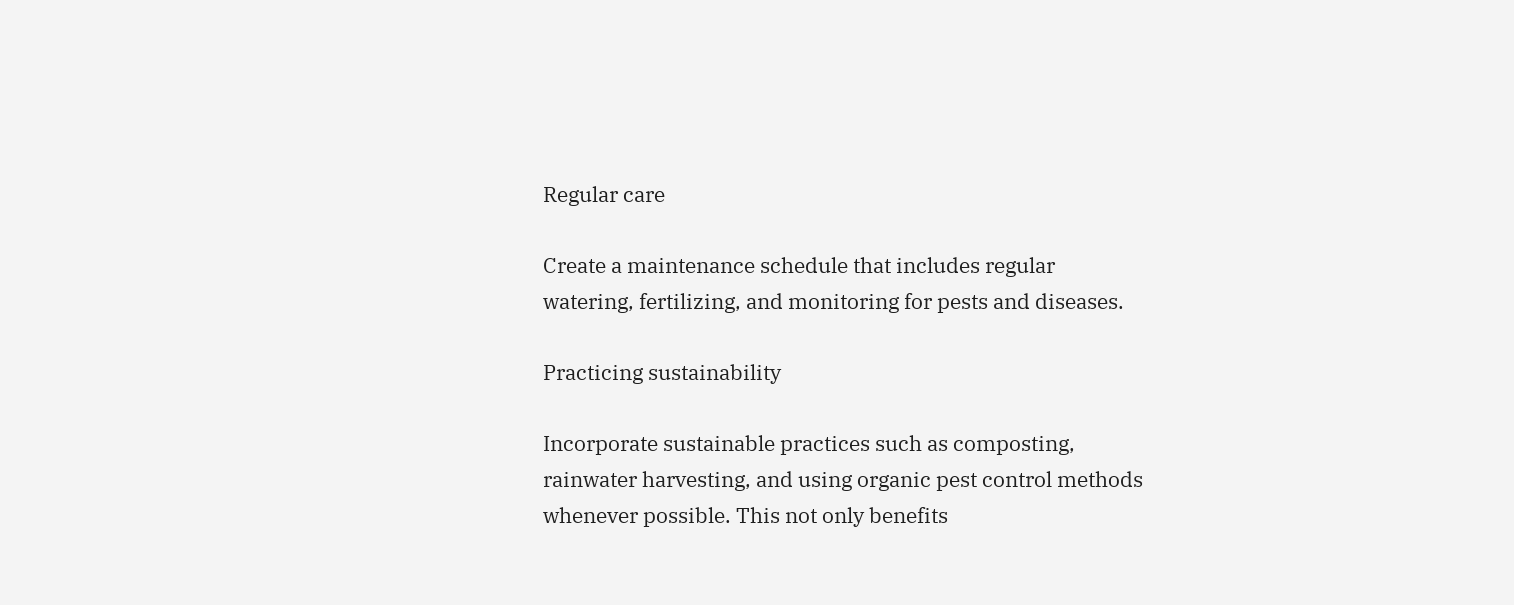Regular care

Create a maintenance schedule that includes regular watering, fertilizing, and monitoring for pests and diseases.

Practicing sustainability

Incorporate sustainable practices such as composting, rainwater harvesting, and using organic pest control methods whenever possible. This not only benefits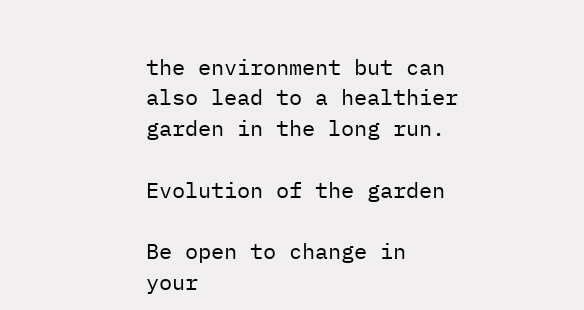the environment but can also lead to a healthier garden in the long run.

Evolution of the garden

Be open to change in your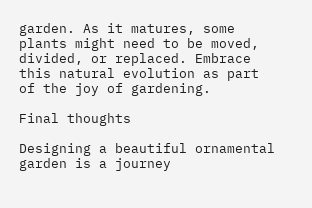garden. As it matures, some plants might need to be moved, divided, or replaced. Embrace this natural evolution as part of the joy of gardening.

Final thoughts

Designing a beautiful ornamental garden is a journey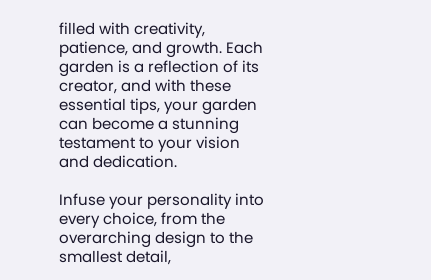filled with creativity, patience, and growth. Each garden is a reflection of its creator, and with these essential tips, your garden can become a stunning testament to your vision and dedication.

Infuse your personality into every choice, from the overarching design to the smallest detail,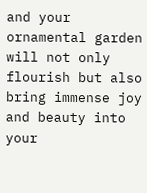and your ornamental garden will not only flourish but also bring immense joy and beauty into your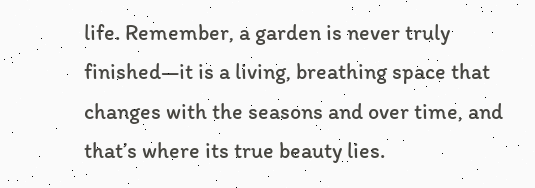life. Remember, a garden is never truly finished—it is a living, breathing space that changes with the seasons and over time, and that’s where its true beauty lies.